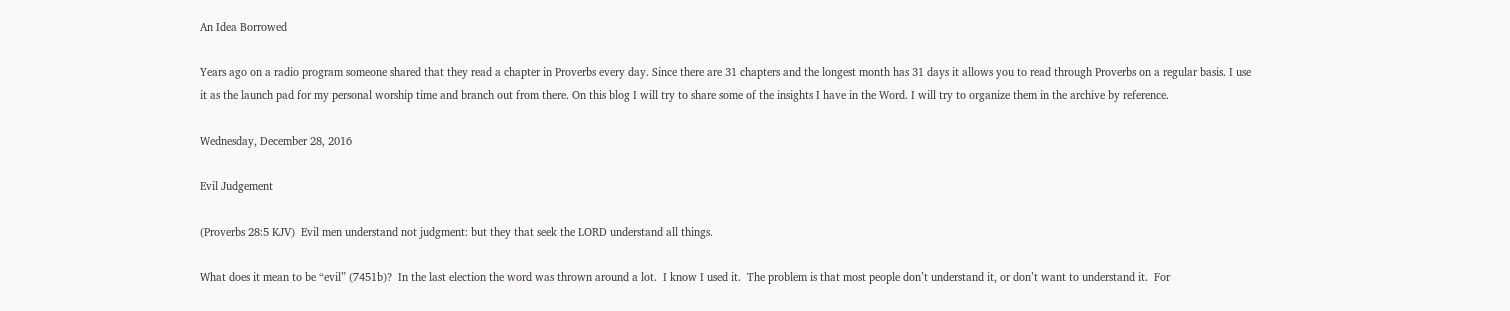An Idea Borrowed

Years ago on a radio program someone shared that they read a chapter in Proverbs every day. Since there are 31 chapters and the longest month has 31 days it allows you to read through Proverbs on a regular basis. I use it as the launch pad for my personal worship time and branch out from there. On this blog I will try to share some of the insights I have in the Word. I will try to organize them in the archive by reference.

Wednesday, December 28, 2016

Evil Judgement

(Proverbs 28:5 KJV)  Evil men understand not judgment: but they that seek the LORD understand all things.

What does it mean to be “evil” (7451b)?  In the last election the word was thrown around a lot.  I know I used it.  The problem is that most people don’t understand it, or don’t want to understand it.  For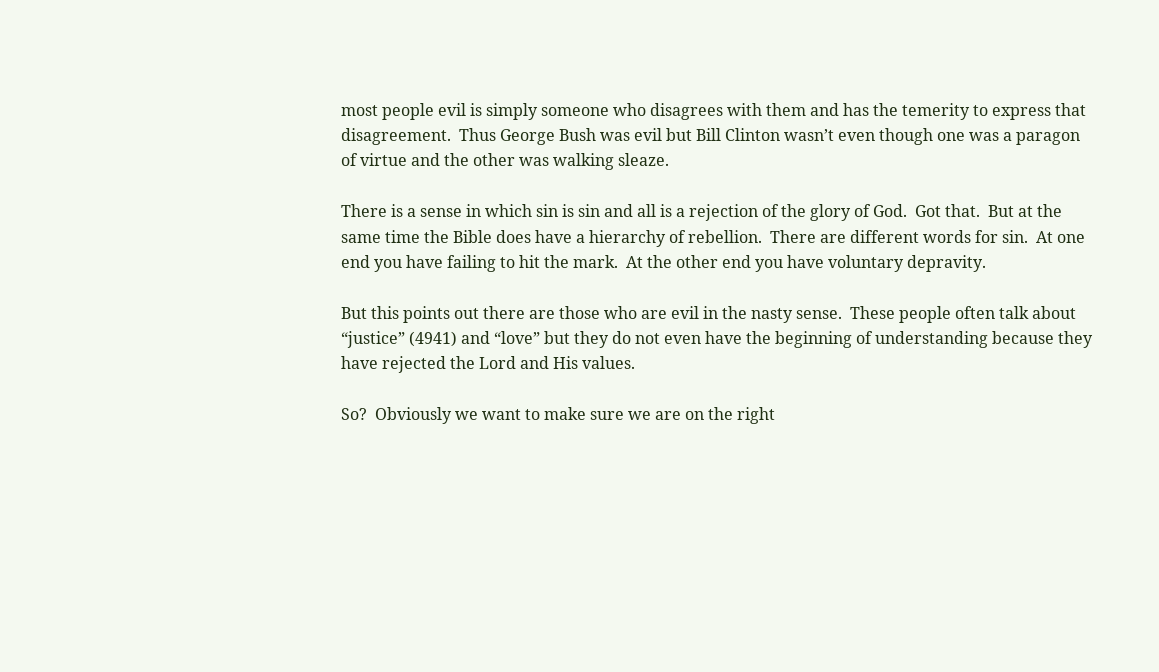most people evil is simply someone who disagrees with them and has the temerity to express that disagreement.  Thus George Bush was evil but Bill Clinton wasn’t even though one was a paragon of virtue and the other was walking sleaze.

There is a sense in which sin is sin and all is a rejection of the glory of God.  Got that.  But at the same time the Bible does have a hierarchy of rebellion.  There are different words for sin.  At one end you have failing to hit the mark.  At the other end you have voluntary depravity.

But this points out there are those who are evil in the nasty sense.  These people often talk about “justice” (4941) and “love” but they do not even have the beginning of understanding because they have rejected the Lord and His values.

So?  Obviously we want to make sure we are on the right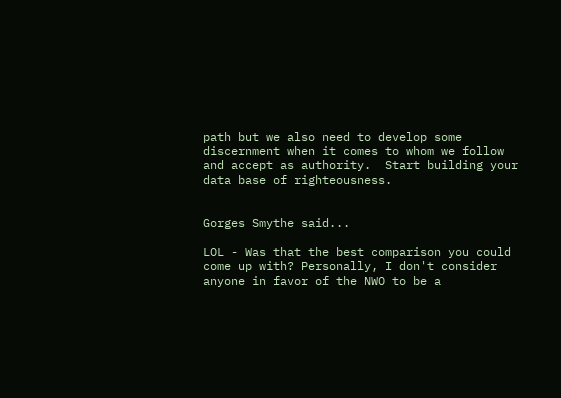path but we also need to develop some discernment when it comes to whom we follow and accept as authority.  Start building your data base of righteousness.


Gorges Smythe said...

LOL - Was that the best comparison you could come up with? Personally, I don't consider anyone in favor of the NWO to be a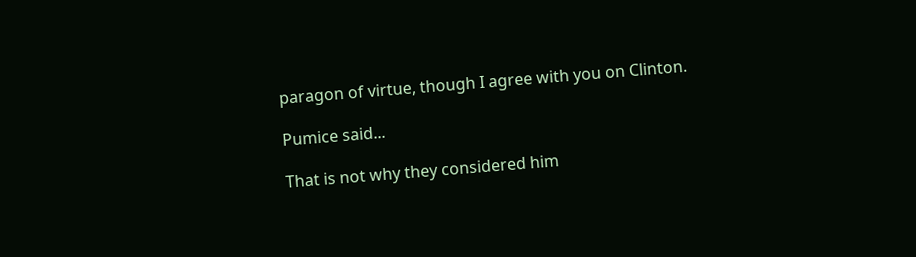paragon of virtue, though I agree with you on Clinton.

Pumice said...

That is not why they considered him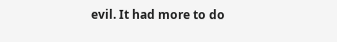evil. It had more to do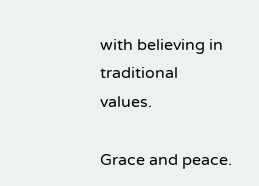with believing in traditional values.

Grace and peace.